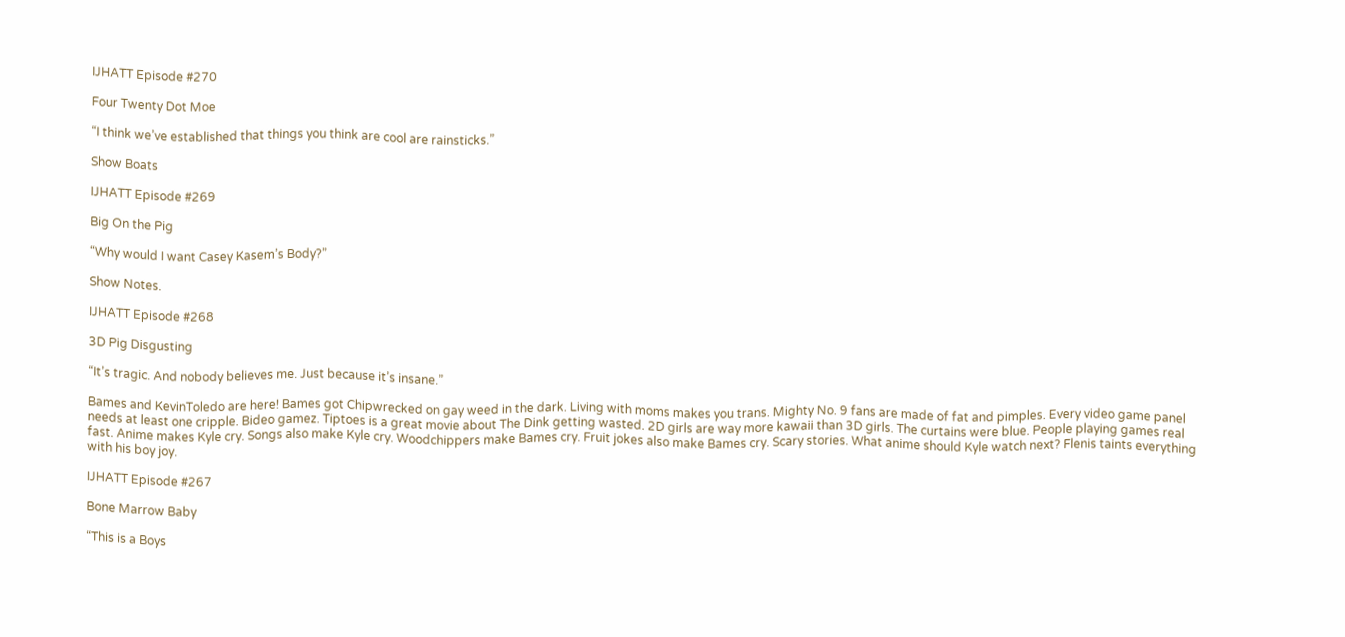IJHATT Episode #270

Four Twenty Dot Moe

“I think we’ve established that things you think are cool are rainsticks.”

Show Boats

IJHATT Episode #269

Big On the Pig

“Why would I want Casey Kasem’s Body?”

Show Notes.

IJHATT Episode #268

3D Pig Disgusting

“It’s tragic. And nobody believes me. Just because it’s insane.”

Bames and KevinToledo are here! Bames got Chipwrecked on gay weed in the dark. Living with moms makes you trans. Mighty No. 9 fans are made of fat and pimples. Every video game panel needs at least one cripple. Bideo gamez. Tiptoes is a great movie about The Dink getting wasted. 2D girls are way more kawaii than 3D girls. The curtains were blue. People playing games real fast. Anime makes Kyle cry. Songs also make Kyle cry. Woodchippers make Bames cry. Fruit jokes also make Bames cry. Scary stories. What anime should Kyle watch next? Flenis taints everything with his boy joy.

IJHATT Episode #267

Bone Marrow Baby

“This is a Boys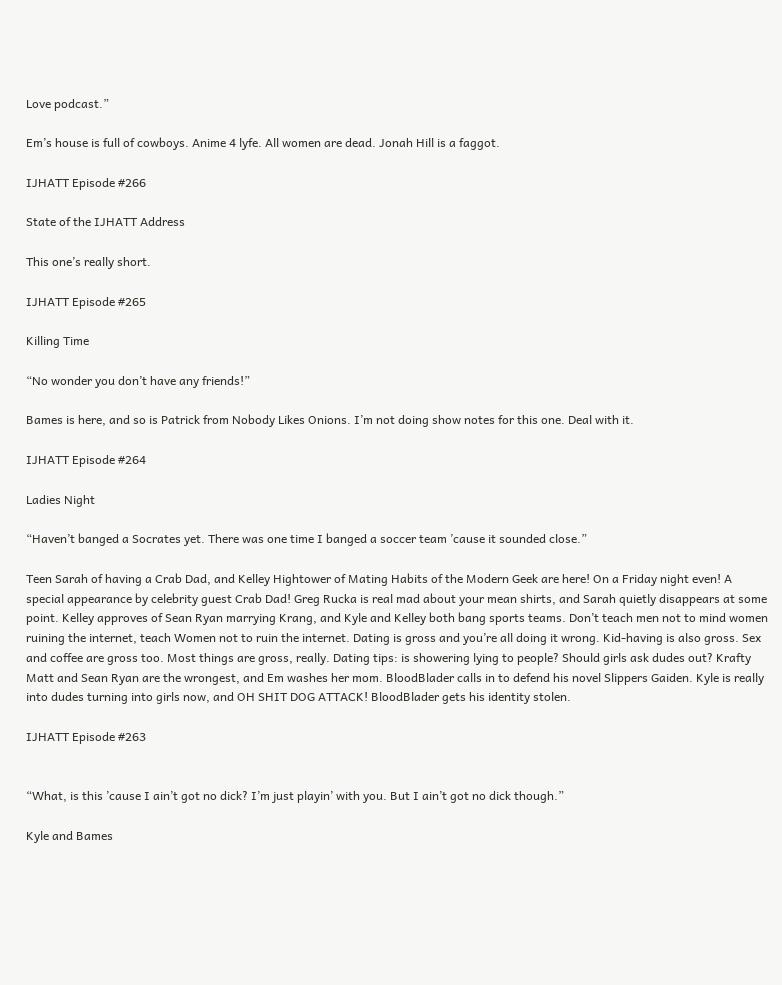Love podcast.”

Em’s house is full of cowboys. Anime 4 lyfe. All women are dead. Jonah Hill is a faggot.

IJHATT Episode #266

State of the IJHATT Address

This one’s really short.

IJHATT Episode #265

Killing Time

“No wonder you don’t have any friends!”

Bames is here, and so is Patrick from Nobody Likes Onions. I’m not doing show notes for this one. Deal with it.

IJHATT Episode #264

Ladies Night

“Haven’t banged a Socrates yet. There was one time I banged a soccer team ’cause it sounded close.”

Teen Sarah of having a Crab Dad, and Kelley Hightower of Mating Habits of the Modern Geek are here! On a Friday night even! A special appearance by celebrity guest Crab Dad! Greg Rucka is real mad about your mean shirts, and Sarah quietly disappears at some point. Kelley approves of Sean Ryan marrying Krang, and Kyle and Kelley both bang sports teams. Don’t teach men not to mind women ruining the internet, teach Women not to ruin the internet. Dating is gross and you’re all doing it wrong. Kid-having is also gross. Sex and coffee are gross too. Most things are gross, really. Dating tips: is showering lying to people? Should girls ask dudes out? Krafty Matt and Sean Ryan are the wrongest, and Em washes her mom. BloodBlader calls in to defend his novel Slippers Gaiden. Kyle is really into dudes turning into girls now, and OH SHIT DOG ATTACK! BloodBlader gets his identity stolen.

IJHATT Episode #263


“What, is this ’cause I ain’t got no dick? I’m just playin’ with you. But I ain’t got no dick though.”

Kyle and Bames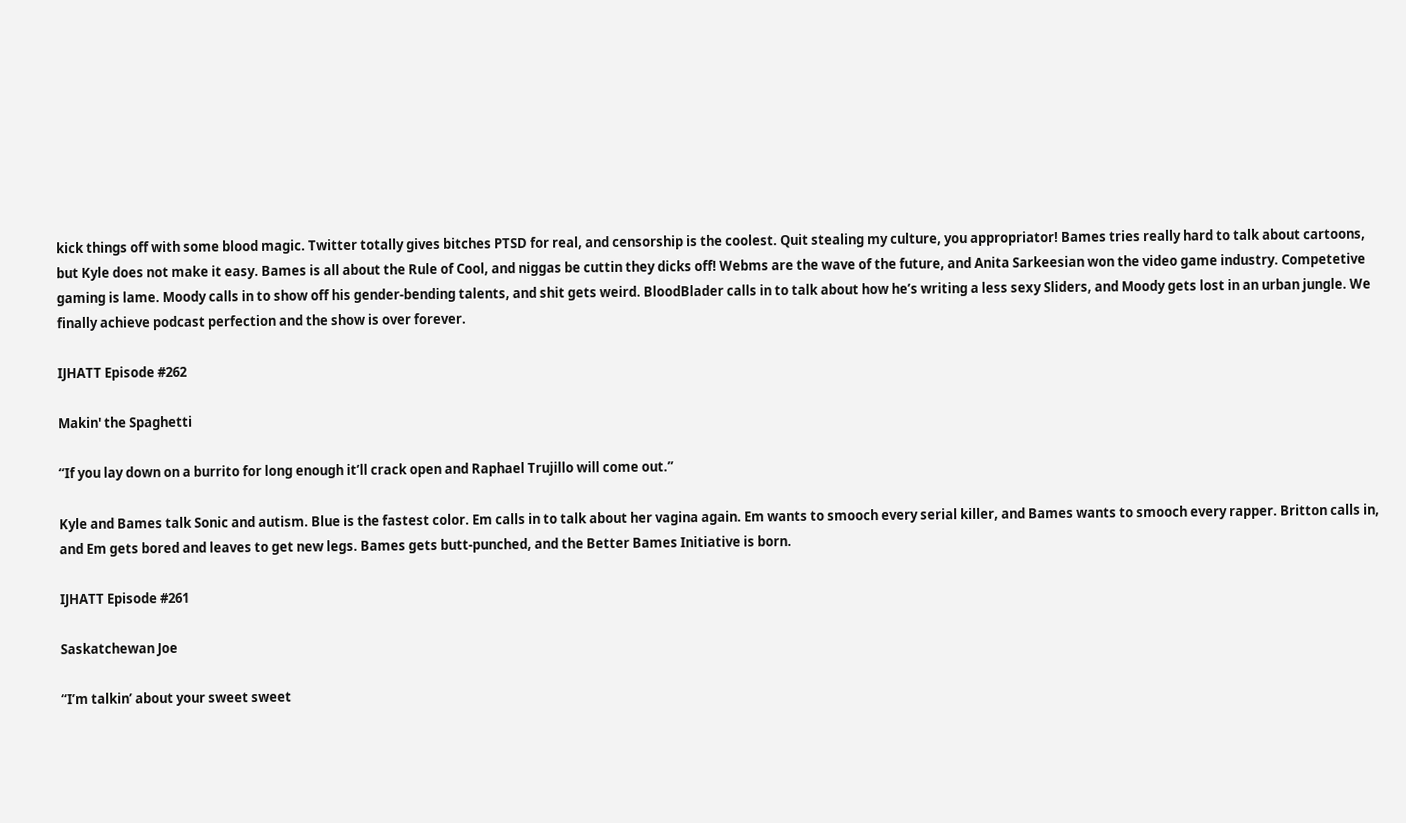kick things off with some blood magic. Twitter totally gives bitches PTSD for real, and censorship is the coolest. Quit stealing my culture, you appropriator! Bames tries really hard to talk about cartoons, but Kyle does not make it easy. Bames is all about the Rule of Cool, and niggas be cuttin they dicks off! Webms are the wave of the future, and Anita Sarkeesian won the video game industry. Competetive gaming is lame. Moody calls in to show off his gender-bending talents, and shit gets weird. BloodBlader calls in to talk about how he’s writing a less sexy Sliders, and Moody gets lost in an urban jungle. We finally achieve podcast perfection and the show is over forever.

IJHATT Episode #262

Makin' the Spaghetti

“If you lay down on a burrito for long enough it’ll crack open and Raphael Trujillo will come out.”

Kyle and Bames talk Sonic and autism. Blue is the fastest color. Em calls in to talk about her vagina again. Em wants to smooch every serial killer, and Bames wants to smooch every rapper. Britton calls in, and Em gets bored and leaves to get new legs. Bames gets butt-punched, and the Better Bames Initiative is born.

IJHATT Episode #261

Saskatchewan Joe

“I’m talkin’ about your sweet sweet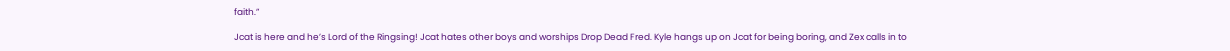faith.”

Jcat is here and he’s Lord of the Ringsing! Jcat hates other boys and worships Drop Dead Fred. Kyle hangs up on Jcat for being boring, and Zex calls in to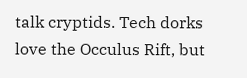talk cryptids. Tech dorks love the Occulus Rift, but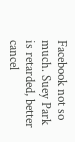Facebook not so much. Suey Park is retarded, better cancel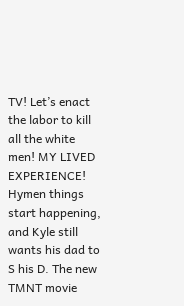TV! Let’s enact the labor to kill all the white men! MY LIVED EXPERIENCE! Hymen things start happening, and Kyle still wants his dad to S his D. The new TMNT movie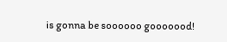is gonna be soooooo gooooood!